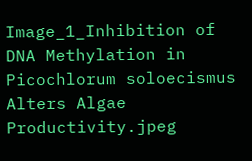Image_1_Inhibition of DNA Methylation in Picochlorum soloecismus Alters Algae Productivity.jpeg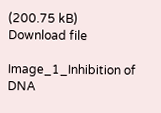(200.75 kB)
Download file

Image_1_Inhibition of DNA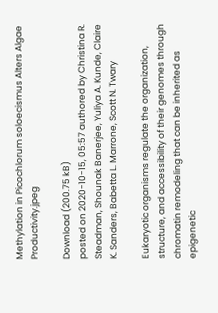Methylation in Picochlorum soloecismus Alters Algae Productivity.jpeg

Download (200.75 kB)
posted on 2020-10-15, 05:57 authored by Christina R. Steadman, Shounak Banerjee, Yuliya A. Kunde, Claire K. Sanders, Babetta L. Marrone, Scott N. Twary

Eukaryotic organisms regulate the organization, structure, and accessibility of their genomes through chromatin remodeling that can be inherited as epigenetic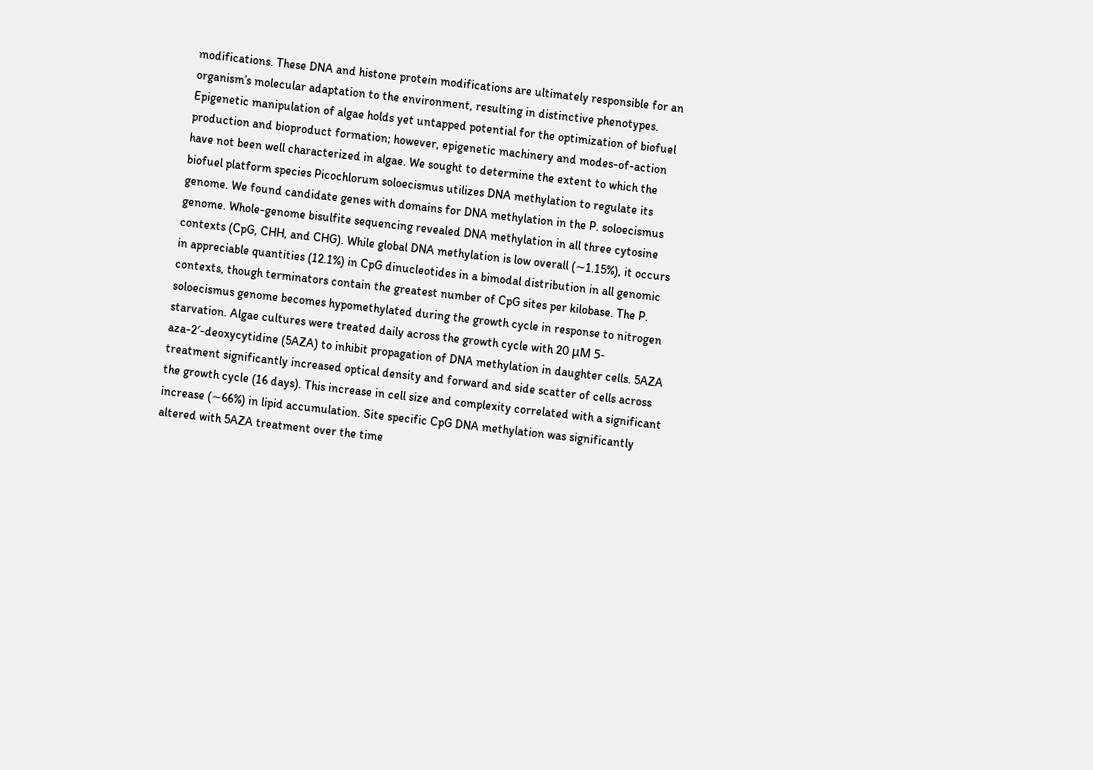modifications. These DNA and histone protein modifications are ultimately responsible for an organism’s molecular adaptation to the environment, resulting in distinctive phenotypes. Epigenetic manipulation of algae holds yet untapped potential for the optimization of biofuel production and bioproduct formation; however, epigenetic machinery and modes-of-action have not been well characterized in algae. We sought to determine the extent to which the biofuel platform species Picochlorum soloecismus utilizes DNA methylation to regulate its genome. We found candidate genes with domains for DNA methylation in the P. soloecismus genome. Whole-genome bisulfite sequencing revealed DNA methylation in all three cytosine contexts (CpG, CHH, and CHG). While global DNA methylation is low overall (∼1.15%), it occurs in appreciable quantities (12.1%) in CpG dinucleotides in a bimodal distribution in all genomic contexts, though terminators contain the greatest number of CpG sites per kilobase. The P. soloecismus genome becomes hypomethylated during the growth cycle in response to nitrogen starvation. Algae cultures were treated daily across the growth cycle with 20 μM 5-aza-2′-deoxycytidine (5AZA) to inhibit propagation of DNA methylation in daughter cells. 5AZA treatment significantly increased optical density and forward and side scatter of cells across the growth cycle (16 days). This increase in cell size and complexity correlated with a significant increase (∼66%) in lipid accumulation. Site specific CpG DNA methylation was significantly altered with 5AZA treatment over the time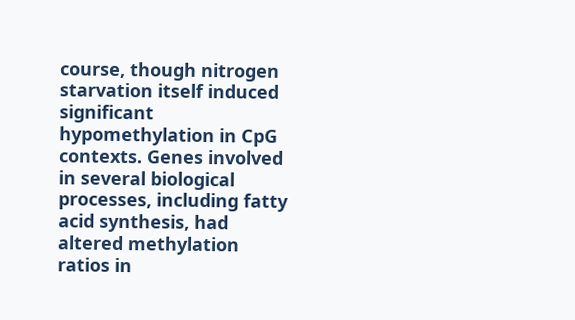course, though nitrogen starvation itself induced significant hypomethylation in CpG contexts. Genes involved in several biological processes, including fatty acid synthesis, had altered methylation ratios in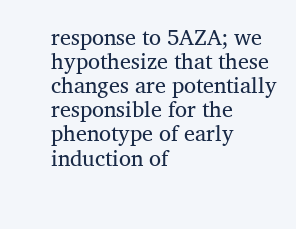response to 5AZA; we hypothesize that these changes are potentially responsible for the phenotype of early induction of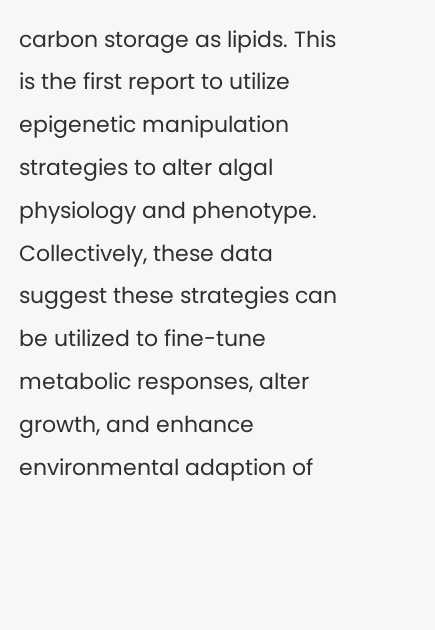carbon storage as lipids. This is the first report to utilize epigenetic manipulation strategies to alter algal physiology and phenotype. Collectively, these data suggest these strategies can be utilized to fine-tune metabolic responses, alter growth, and enhance environmental adaption of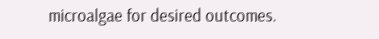microalgae for desired outcomes.